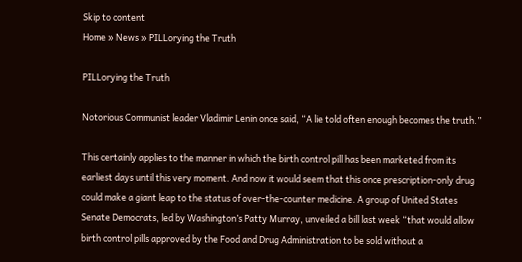Skip to content
Home » News » PILLorying the Truth

PILLorying the Truth

Notorious Communist leader Vladimir Lenin once said, “A lie told often enough becomes the truth.”

This certainly applies to the manner in which the birth control pill has been marketed from its earliest days until this very moment. And now it would seem that this once prescription-only drug could make a giant leap to the status of over-the-counter medicine. A group of United States Senate Democrats, led by Washington’s Patty Murray, unveiled a bill last week “that would allow birth control pills approved by the Food and Drug Administration to be sold without a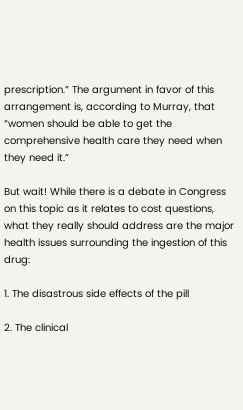prescription.” The argument in favor of this arrangement is, according to Murray, that “women should be able to get the comprehensive health care they need when they need it.”

But wait! While there is a debate in Congress on this topic as it relates to cost questions, what they really should address are the major health issues surrounding the ingestion of this drug:

1. The disastrous side effects of the pill

2. The clinical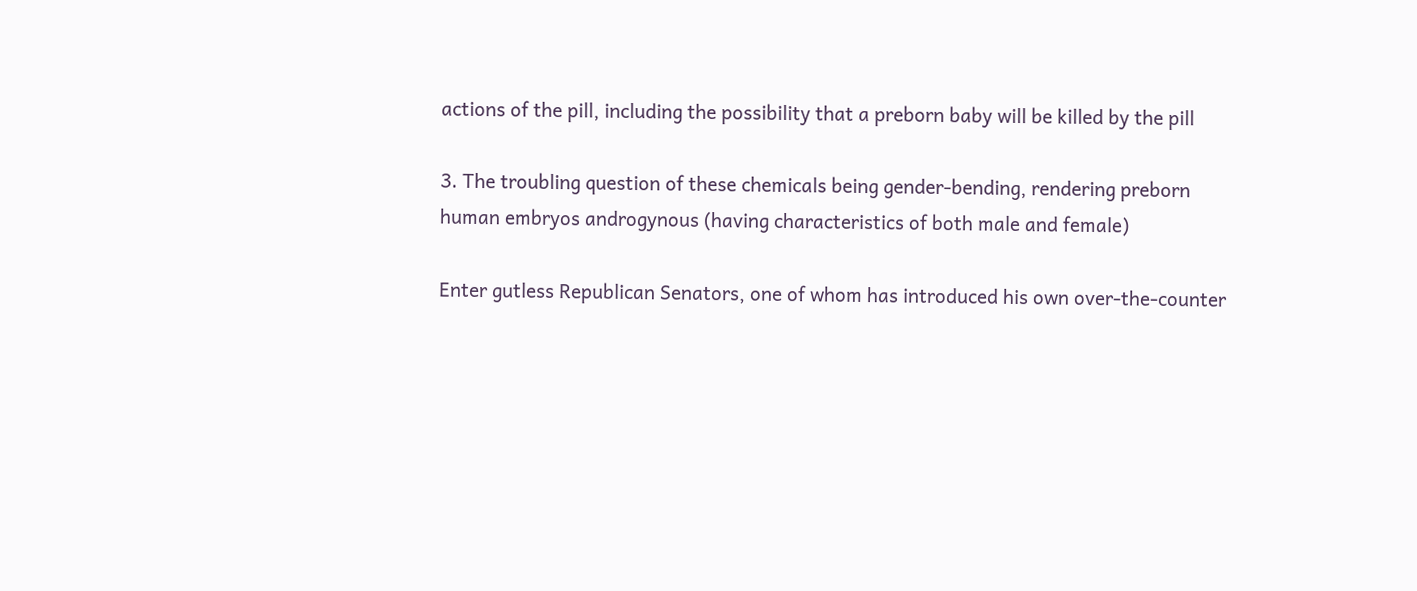actions of the pill, including the possibility that a preborn baby will be killed by the pill

3. The troubling question of these chemicals being gender-bending, rendering preborn human embryos androgynous (having characteristics of both male and female)

Enter gutless Republican Senators, one of whom has introduced his own over-the-counter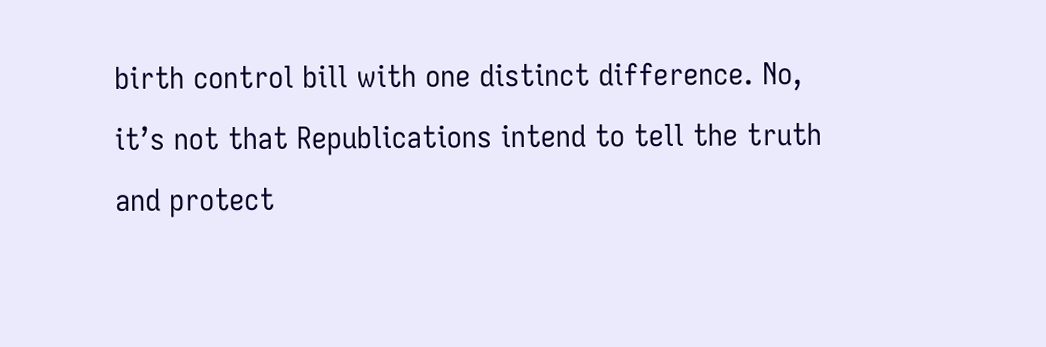birth control bill with one distinct difference. No, it’s not that Republications intend to tell the truth and protect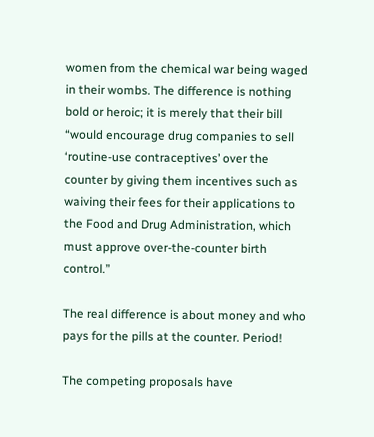women from the chemical war being waged in their wombs. The difference is nothing bold or heroic; it is merely that their bill “would encourage drug companies to sell ‘routine-use contraceptives’ over the counter by giving them incentives such as waiving their fees for their applications to the Food and Drug Administration, which must approve over-the-counter birth control.”

The real difference is about money and who pays for the pills at the counter. Period!

The competing proposals have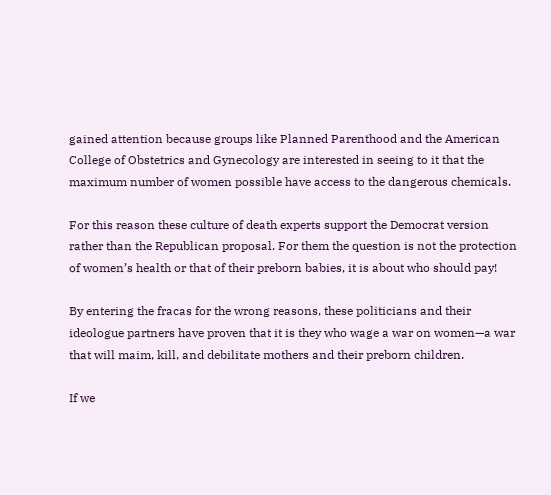gained attention because groups like Planned Parenthood and the American College of Obstetrics and Gynecology are interested in seeing to it that the maximum number of women possible have access to the dangerous chemicals.

For this reason these culture of death experts support the Democrat version rather than the Republican proposal. For them the question is not the protection of women’s health or that of their preborn babies, it is about who should pay!

By entering the fracas for the wrong reasons, these politicians and their ideologue partners have proven that it is they who wage a war on women—a war that will maim, kill, and debilitate mothers and their preborn children.

If we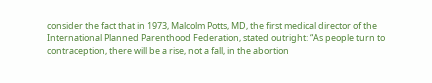consider the fact that in 1973, Malcolm Potts, MD, the first medical director of the International Planned Parenthood Federation, stated outright: “As people turn to contraception, there will be a rise, not a fall, in the abortion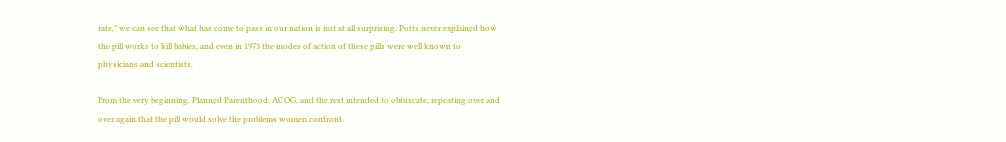rate,” we can see that what has come to pass in our nation is not at all surprising. Potts never explained how the pill works to kill babies, and even in 1973 the modes of action of these pills were well known to physicians and scientists.

From the very beginning, Planned Parenthood, ACOG, and the rest intended to obfuscate, repeating over and over again that the pill would solve the problems women confront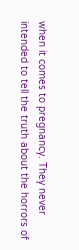when it comes to pregnancy. They never intended to tell the truth about the horrors of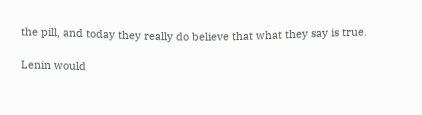the pill, and today they really do believe that what they say is true.

Lenin would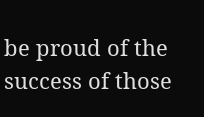be proud of the success of those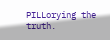PILLorying the truth.